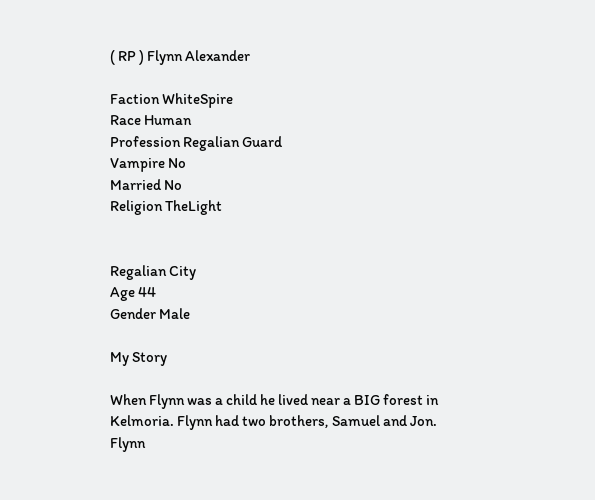( RP ) Flynn Alexander

Faction WhiteSpire
Race Human
Profession Regalian Guard
Vampire No
Married No
Religion TheLight


Regalian City
Age 44
Gender Male

My Story

When Flynn was a child he lived near a BIG forest in Kelmoria. Flynn had two brothers, Samuel and Jon. Flynn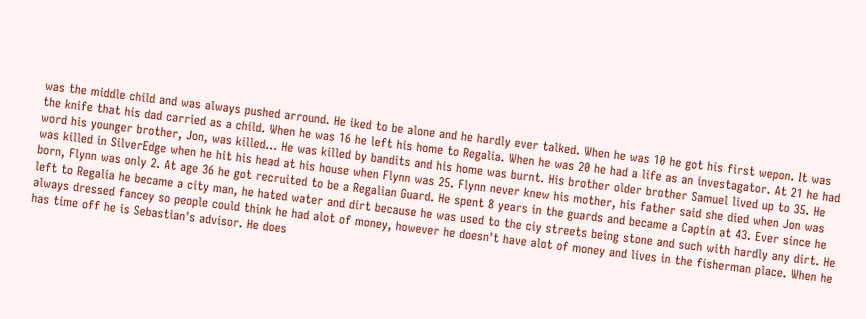was the middle child and was always pushed arround. He iked to be alone and he hardly ever talked. When he was 10 he got his first wepon. It was the knife that his dad carried as a child. When he was 16 he left his home to Regalia. When he was 20 he had a life as an investagator. At 21 he had word his younger brother, Jon, was killed... He was killed by bandits and his home was burnt. His brother older brother Samuel lived up to 35. He was killed in SilverEdge when he hit his head at his house when Flynn was 25. Flynn never knew his mother, his father said she died when Jon was born, Flynn was only 2. At age 36 he got recruited to be a Regalian Guard. He spent 8 years in the guards and became a Captin at 43. Ever since he left to Regalia he became a city man, he hated water and dirt because he was used to the ciy streets being stone and such with hardly any dirt. He always dressed fancey so people could think he had alot of money, however he doesn't have alot of money and lives in the fisherman place. When he has time off he is Sebastian's advisor. He does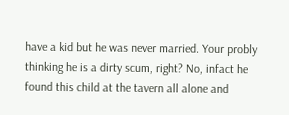have a kid but he was never married. Your probly thinking he is a dirty scum, right? No, infact he found this child at the tavern all alone and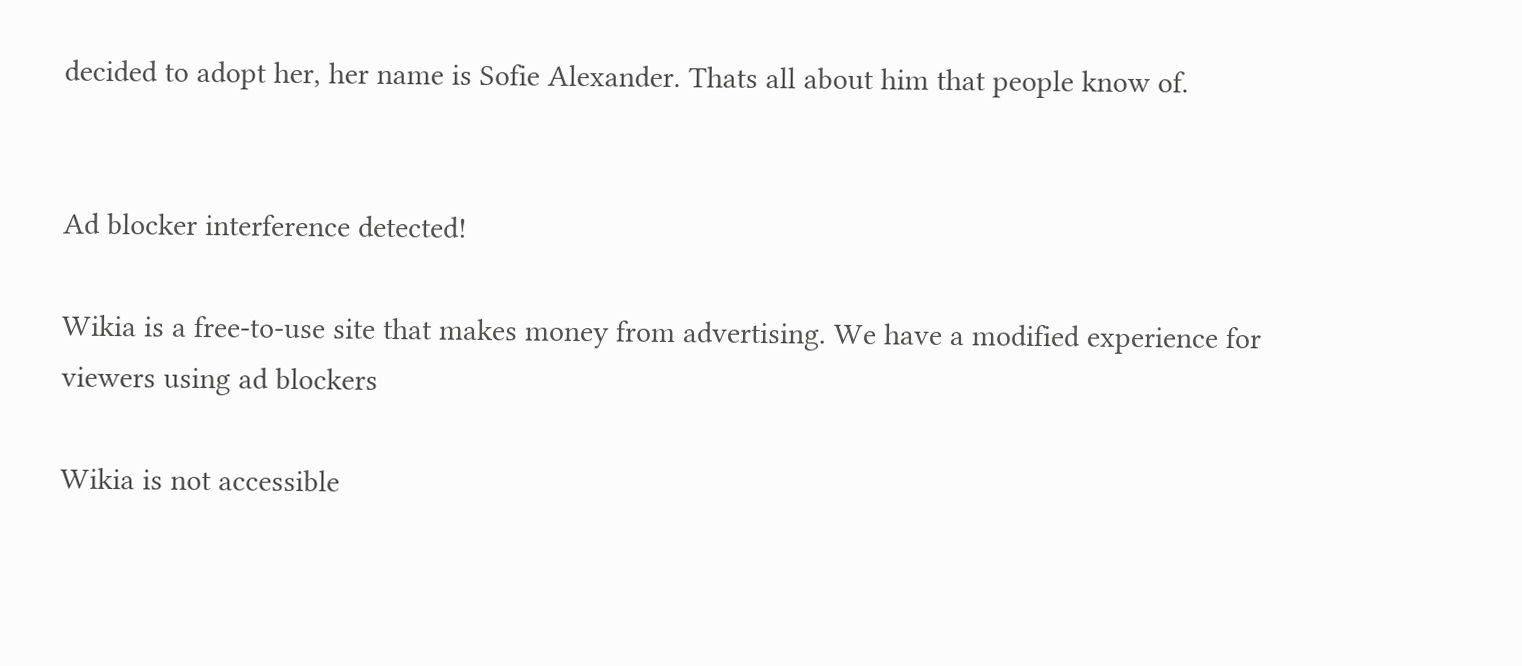decided to adopt her, her name is Sofie Alexander. Thats all about him that people know of.


Ad blocker interference detected!

Wikia is a free-to-use site that makes money from advertising. We have a modified experience for viewers using ad blockers

Wikia is not accessible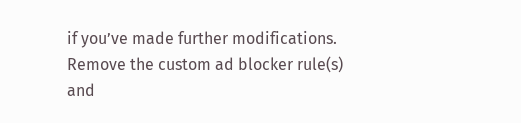if you’ve made further modifications. Remove the custom ad blocker rule(s) and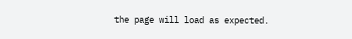the page will load as expected.